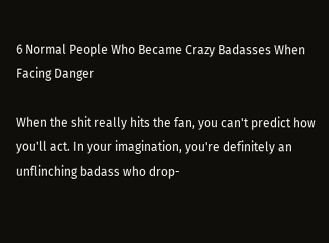6 Normal People Who Became Crazy Badasses When Facing Danger

When the shit really hits the fan, you can't predict how you'll act. In your imagination, you're definitely an unflinching badass who drop-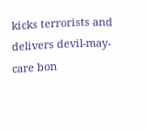kicks terrorists and delivers devil-may-care bon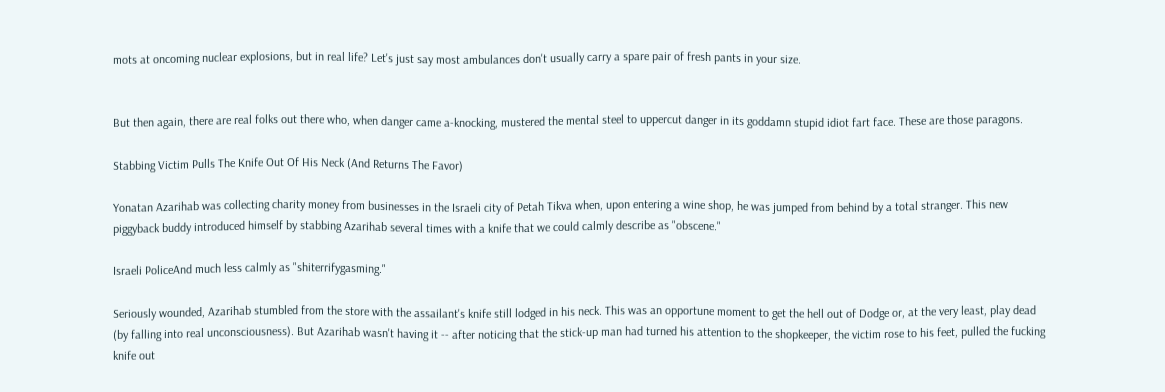mots at oncoming nuclear explosions, but in real life? Let's just say most ambulances don't usually carry a spare pair of fresh pants in your size.


But then again, there are real folks out there who, when danger came a-knocking, mustered the mental steel to uppercut danger in its goddamn stupid idiot fart face. These are those paragons.

Stabbing Victim Pulls The Knife Out Of His Neck (And Returns The Favor)

Yonatan Azarihab was collecting charity money from businesses in the Israeli city of Petah Tikva when, upon entering a wine shop, he was jumped from behind by a total stranger. This new piggyback buddy introduced himself by stabbing Azarihab several times with a knife that we could calmly describe as "obscene."

Israeli PoliceAnd much less calmly as "shiterrifygasming."

Seriously wounded, Azarihab stumbled from the store with the assailant's knife still lodged in his neck. This was an opportune moment to get the hell out of Dodge or, at the very least, play dead (by falling into real unconsciousness). But Azarihab wasn't having it -- after noticing that the stick-up man had turned his attention to the shopkeeper, the victim rose to his feet, pulled the fucking knife out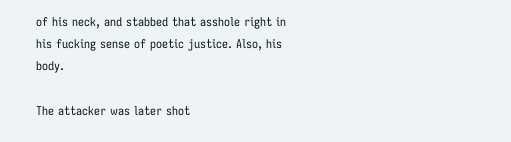of his neck, and stabbed that asshole right in his fucking sense of poetic justice. Also, his body.

The attacker was later shot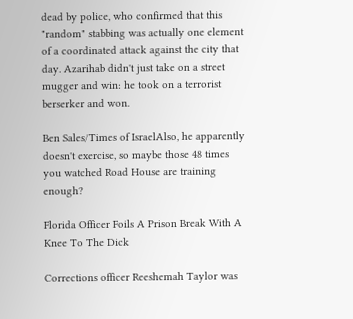dead by police, who confirmed that this "random" stabbing was actually one element of a coordinated attack against the city that day. Azarihab didn't just take on a street mugger and win: he took on a terrorist berserker and won.

Ben Sales/Times of IsraelAlso, he apparently doesn't exercise, so maybe those 48 times you watched Road House are training enough?

Florida Officer Foils A Prison Break With A Knee To The Dick

Corrections officer Reeshemah Taylor was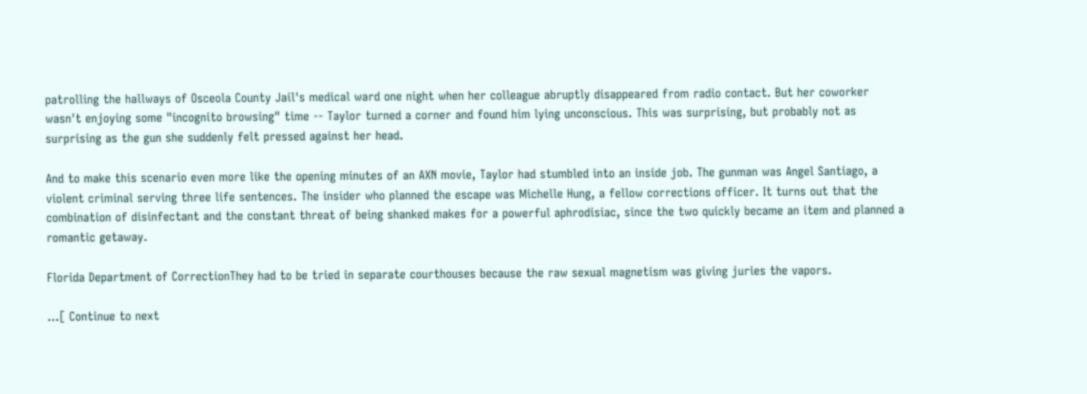patrolling the hallways of Osceola County Jail's medical ward one night when her colleague abruptly disappeared from radio contact. But her coworker wasn't enjoying some "incognito browsing" time -- Taylor turned a corner and found him lying unconscious. This was surprising, but probably not as surprising as the gun she suddenly felt pressed against her head.

And to make this scenario even more like the opening minutes of an AXN movie, Taylor had stumbled into an inside job. The gunman was Angel Santiago, a violent criminal serving three life sentences. The insider who planned the escape was Michelle Hung, a fellow corrections officer. It turns out that the combination of disinfectant and the constant threat of being shanked makes for a powerful aphrodisiac, since the two quickly became an item and planned a romantic getaway.

Florida Department of CorrectionThey had to be tried in separate courthouses because the raw sexual magnetism was giving juries the vapors.

...[ Continue to next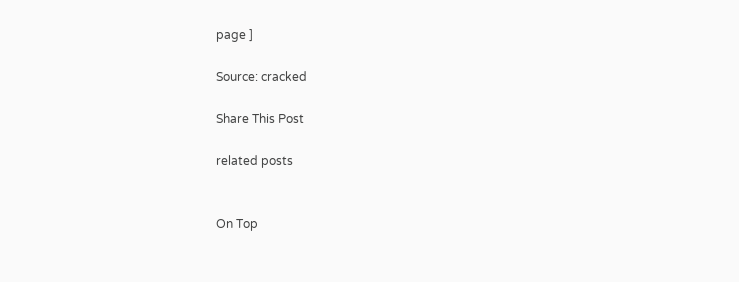page ]

Source: cracked

Share This Post

related posts


On Top